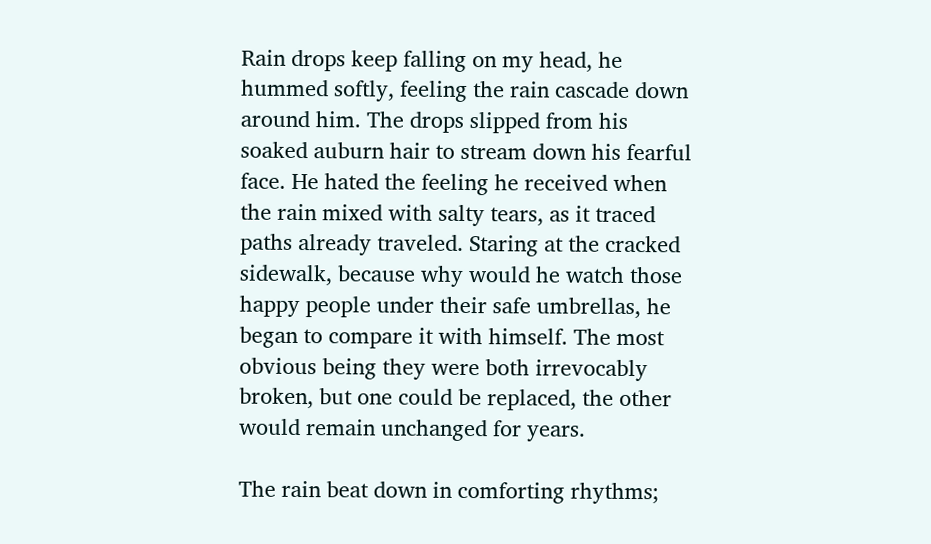Rain drops keep falling on my head, he hummed softly, feeling the rain cascade down around him. The drops slipped from his soaked auburn hair to stream down his fearful face. He hated the feeling he received when the rain mixed with salty tears, as it traced paths already traveled. Staring at the cracked sidewalk, because why would he watch those happy people under their safe umbrellas, he began to compare it with himself. The most obvious being they were both irrevocably broken, but one could be replaced, the other would remain unchanged for years.

The rain beat down in comforting rhythms;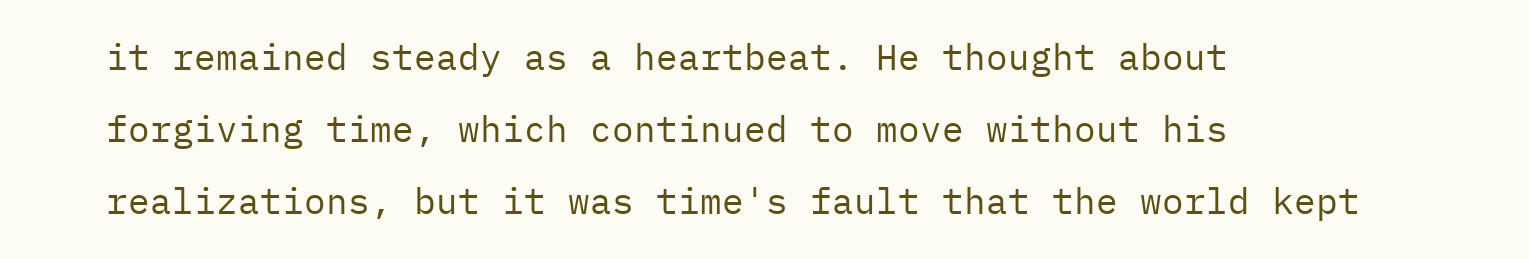it remained steady as a heartbeat. He thought about forgiving time, which continued to move without his realizations, but it was time's fault that the world kept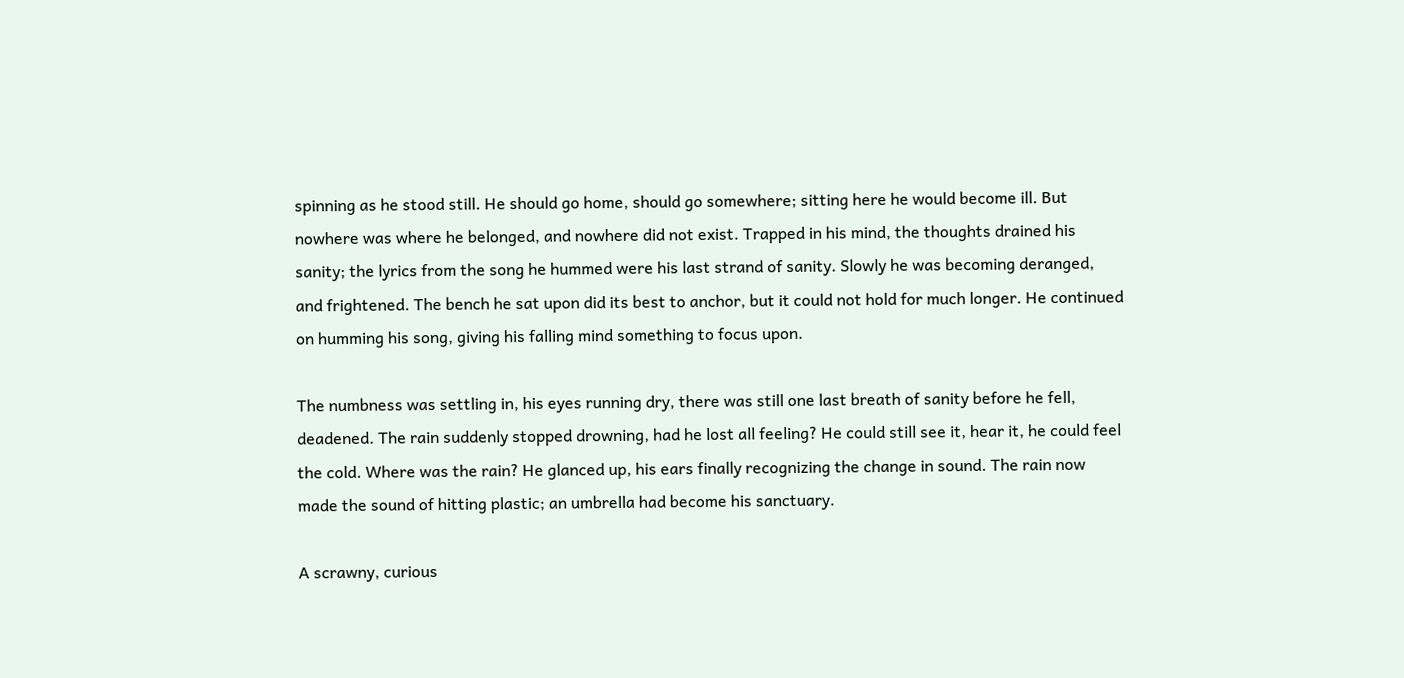spinning as he stood still. He should go home, should go somewhere; sitting here he would become ill. But nowhere was where he belonged, and nowhere did not exist. Trapped in his mind, the thoughts drained his sanity; the lyrics from the song he hummed were his last strand of sanity. Slowly he was becoming deranged, and frightened. The bench he sat upon did its best to anchor, but it could not hold for much longer. He continued on humming his song, giving his falling mind something to focus upon.

The numbness was settling in, his eyes running dry, there was still one last breath of sanity before he fell, deadened. The rain suddenly stopped drowning, had he lost all feeling? He could still see it, hear it, he could feel the cold. Where was the rain? He glanced up, his ears finally recognizing the change in sound. The rain now made the sound of hitting plastic; an umbrella had become his sanctuary.

A scrawny, curious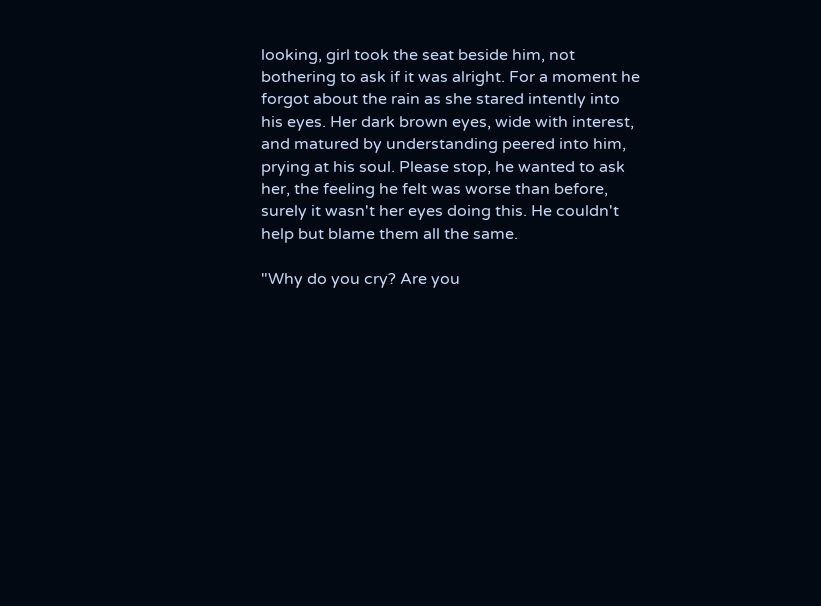looking, girl took the seat beside him, not bothering to ask if it was alright. For a moment he forgot about the rain as she stared intently into his eyes. Her dark brown eyes, wide with interest, and matured by understanding peered into him, prying at his soul. Please stop, he wanted to ask her, the feeling he felt was worse than before, surely it wasn't her eyes doing this. He couldn't help but blame them all the same.

"Why do you cry? Are you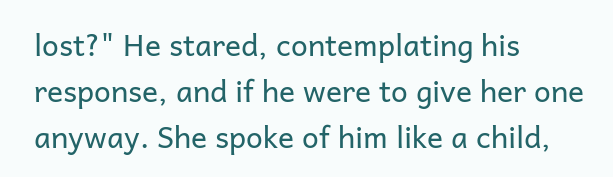lost?" He stared, contemplating his response, and if he were to give her one anyway. She spoke of him like a child,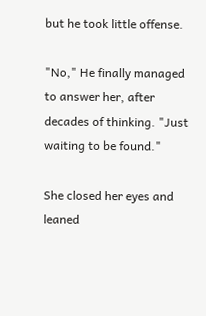but he took little offense.

"No," He finally managed to answer her, after decades of thinking. "Just waiting to be found."

She closed her eyes and leaned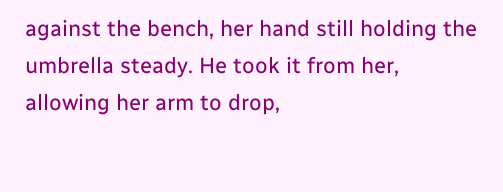against the bench, her hand still holding the umbrella steady. He took it from her, allowing her arm to drop,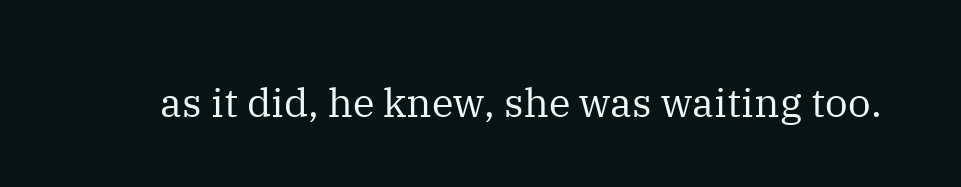as it did, he knew, she was waiting too.